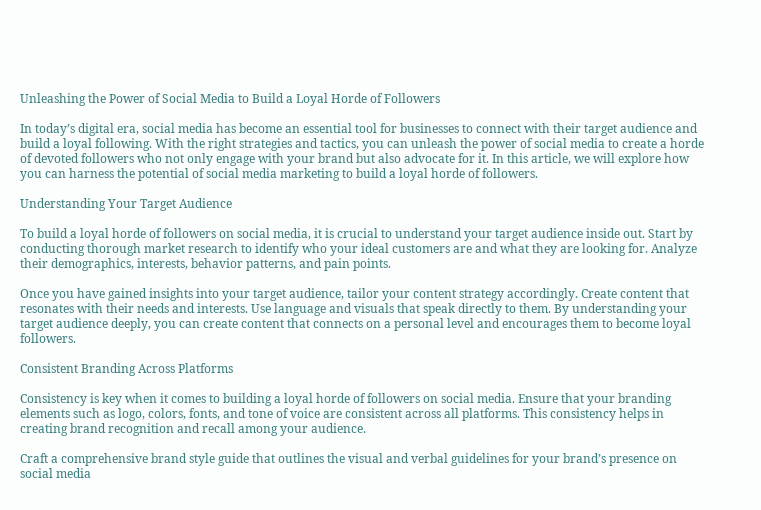Unleashing the Power of Social Media to Build a Loyal Horde of Followers

In today’s digital era, social media has become an essential tool for businesses to connect with their target audience and build a loyal following. With the right strategies and tactics, you can unleash the power of social media to create a horde of devoted followers who not only engage with your brand but also advocate for it. In this article, we will explore how you can harness the potential of social media marketing to build a loyal horde of followers.

Understanding Your Target Audience

To build a loyal horde of followers on social media, it is crucial to understand your target audience inside out. Start by conducting thorough market research to identify who your ideal customers are and what they are looking for. Analyze their demographics, interests, behavior patterns, and pain points.

Once you have gained insights into your target audience, tailor your content strategy accordingly. Create content that resonates with their needs and interests. Use language and visuals that speak directly to them. By understanding your target audience deeply, you can create content that connects on a personal level and encourages them to become loyal followers.

Consistent Branding Across Platforms

Consistency is key when it comes to building a loyal horde of followers on social media. Ensure that your branding elements such as logo, colors, fonts, and tone of voice are consistent across all platforms. This consistency helps in creating brand recognition and recall among your audience.

Craft a comprehensive brand style guide that outlines the visual and verbal guidelines for your brand’s presence on social media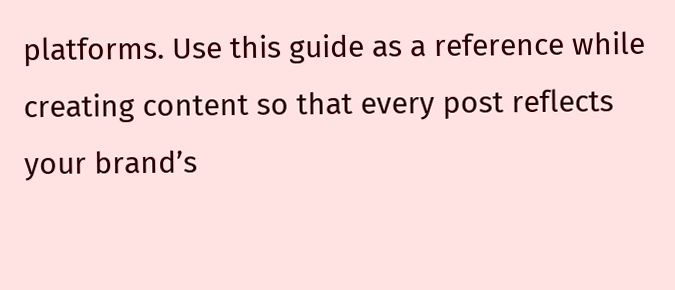platforms. Use this guide as a reference while creating content so that every post reflects your brand’s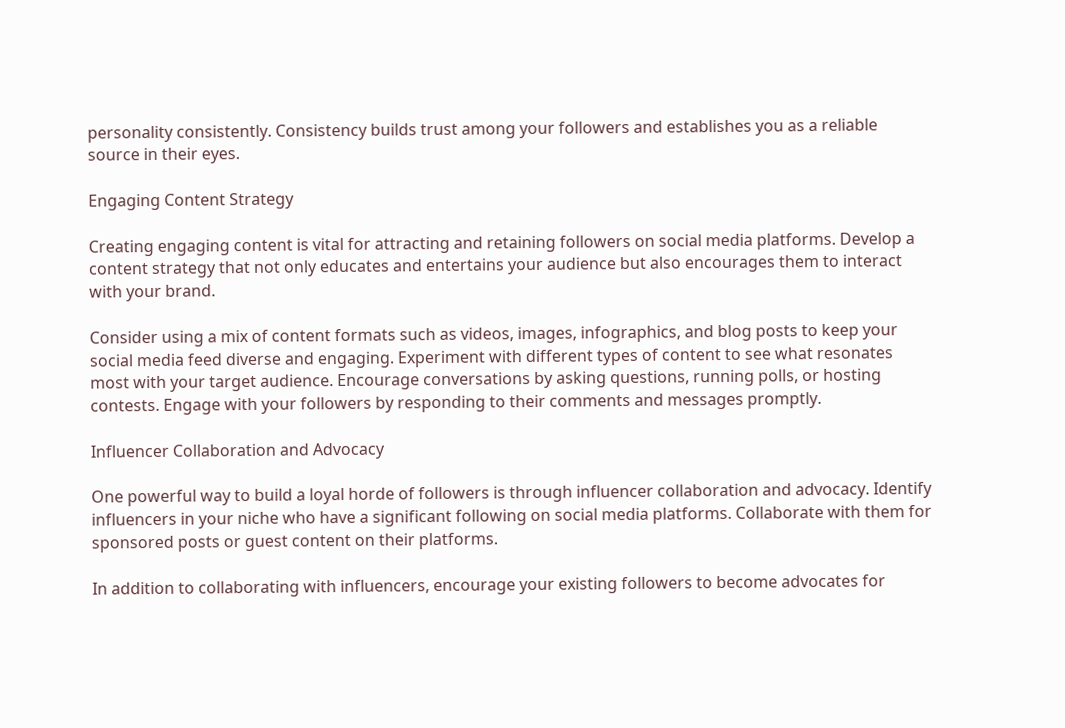personality consistently. Consistency builds trust among your followers and establishes you as a reliable source in their eyes.

Engaging Content Strategy

Creating engaging content is vital for attracting and retaining followers on social media platforms. Develop a content strategy that not only educates and entertains your audience but also encourages them to interact with your brand.

Consider using a mix of content formats such as videos, images, infographics, and blog posts to keep your social media feed diverse and engaging. Experiment with different types of content to see what resonates most with your target audience. Encourage conversations by asking questions, running polls, or hosting contests. Engage with your followers by responding to their comments and messages promptly.

Influencer Collaboration and Advocacy

One powerful way to build a loyal horde of followers is through influencer collaboration and advocacy. Identify influencers in your niche who have a significant following on social media platforms. Collaborate with them for sponsored posts or guest content on their platforms.

In addition to collaborating with influencers, encourage your existing followers to become advocates for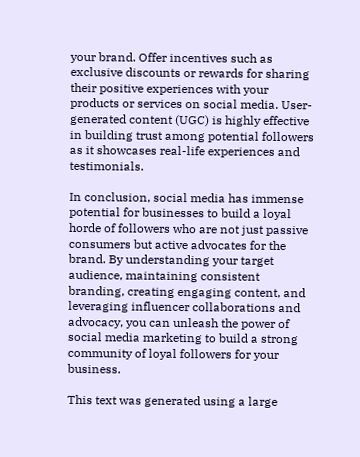your brand. Offer incentives such as exclusive discounts or rewards for sharing their positive experiences with your products or services on social media. User-generated content (UGC) is highly effective in building trust among potential followers as it showcases real-life experiences and testimonials.

In conclusion, social media has immense potential for businesses to build a loyal horde of followers who are not just passive consumers but active advocates for the brand. By understanding your target audience, maintaining consistent branding, creating engaging content, and leveraging influencer collaborations and advocacy, you can unleash the power of social media marketing to build a strong community of loyal followers for your business.

This text was generated using a large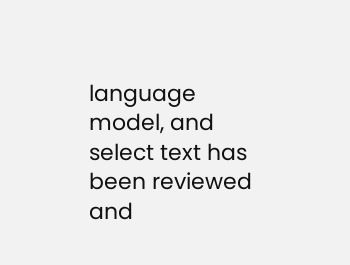language model, and select text has been reviewed and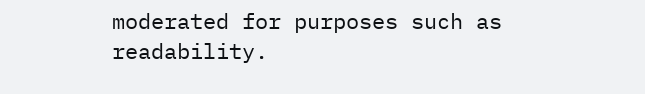moderated for purposes such as readability.